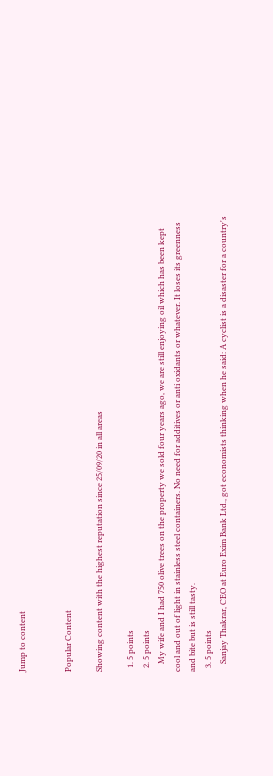Jump to content


Popular Content

Showing content with the highest reputation since 25/09/20 in all areas

  1. 5 points
  2. 5 points
    My wife and I had 750 olive trees on the property we sold four years ago, we are still enjoying oil which has been kept cool and out of light in stainless steel containers. No need for additives or anti oxidants or whatever. It loses its greenness and bite but is still tasty.
  3. 5 points
    Sanjay Thakrar, CEO at Euro Exim Bank Ltd., got economists thinking when he said: A cyclist is a disaster for a country's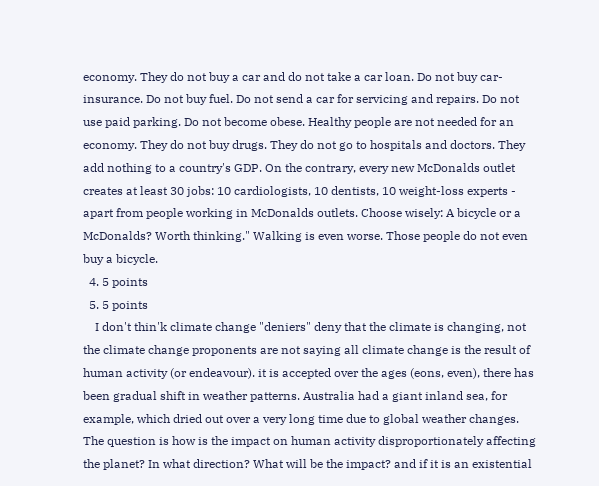economy. They do not buy a car and do not take a car loan. Do not buy car-insurance. Do not buy fuel. Do not send a car for servicing and repairs. Do not use paid parking. Do not become obese. Healthy people are not needed for an economy. They do not buy drugs. They do not go to hospitals and doctors. They add nothing to a country's GDP. On the contrary, every new McDonalds outlet creates at least 30 jobs: 10 cardiologists, 10 dentists, 10 weight-loss experts - apart from people working in McDonalds outlets. Choose wisely: A bicycle or a McDonalds? Worth thinking." Walking is even worse. Those people do not even buy a bicycle.
  4. 5 points
  5. 5 points
    I don't thin'k climate change "deniers" deny that the climate is changing, not the climate change proponents are not saying all climate change is the result of human activity (or endeavour). it is accepted over the ages (eons, even), there has been gradual shift in weather patterns. Australia had a giant inland sea, for example, which dried out over a very long time due to global weather changes. The question is how is the impact on human activity disproportionately affecting the planet? In what direction? What will be the impact? and if it is an existential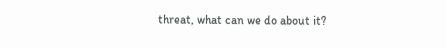threat, what can we do about it?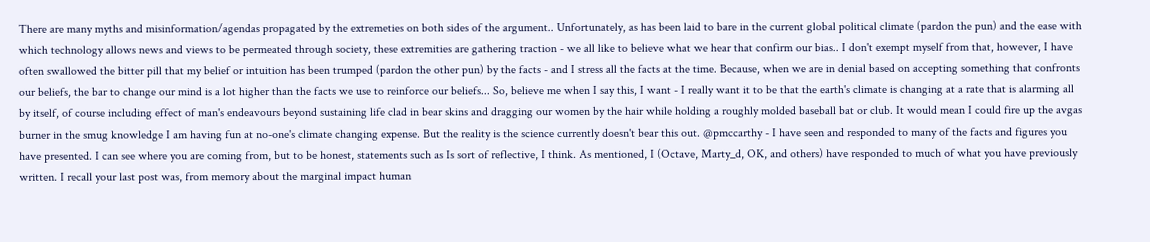There are many myths and misinformation/agendas propagated by the extremeties on both sides of the argument.. Unfortunately, as has been laid to bare in the current global political climate (pardon the pun) and the ease with which technology allows news and views to be permeated through society, these extremities are gathering traction - we all like to believe what we hear that confirm our bias.. I don't exempt myself from that, however, I have often swallowed the bitter pill that my belief or intuition has been trumped (pardon the other pun) by the facts - and I stress all the facts at the time. Because, when we are in denial based on accepting something that confronts our beliefs, the bar to change our mind is a lot higher than the facts we use to reinforce our beliefs... So, believe me when I say this, I want - I really want it to be that the earth's climate is changing at a rate that is alarming all by itself, of course including effect of man's endeavours beyond sustaining life clad in bear skins and dragging our women by the hair while holding a roughly molded baseball bat or club. It would mean I could fire up the avgas burner in the smug knowledge I am having fun at no-one's climate changing expense. But the reality is the science currently doesn't bear this out. @pmccarthy - I have seen and responded to many of the facts and figures you have presented. I can see where you are coming from, but to be honest, statements such as Is sort of reflective, I think. As mentioned, I (Octave, Marty_d, OK, and others) have responded to much of what you have previously written. I recall your last post was, from memory about the marginal impact human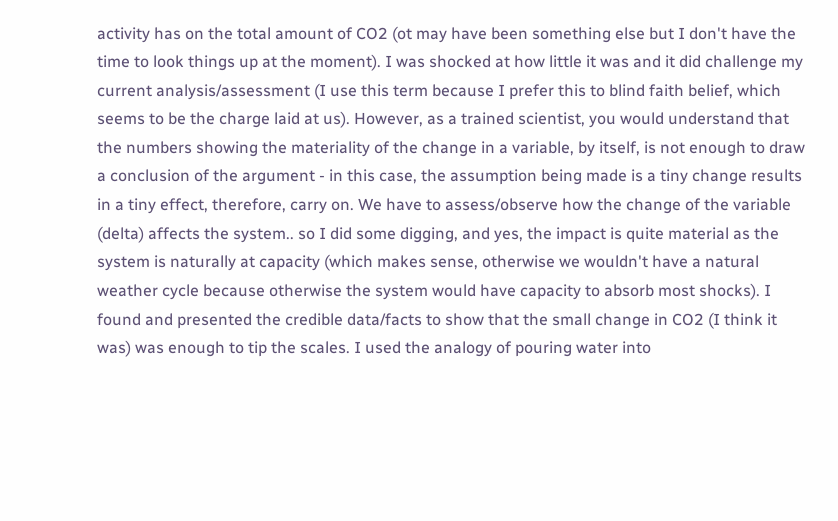activity has on the total amount of CO2 (ot may have been something else but I don't have the time to look things up at the moment). I was shocked at how little it was and it did challenge my current analysis/assessment (I use this term because I prefer this to blind faith belief, which seems to be the charge laid at us). However, as a trained scientist, you would understand that the numbers showing the materiality of the change in a variable, by itself, is not enough to draw a conclusion of the argument - in this case, the assumption being made is a tiny change results in a tiny effect, therefore, carry on. We have to assess/observe how the change of the variable (delta) affects the system.. so I did some digging, and yes, the impact is quite material as the system is naturally at capacity (which makes sense, otherwise we wouldn't have a natural weather cycle because otherwise the system would have capacity to absorb most shocks). I found and presented the credible data/facts to show that the small change in CO2 (I think it was) was enough to tip the scales. I used the analogy of pouring water into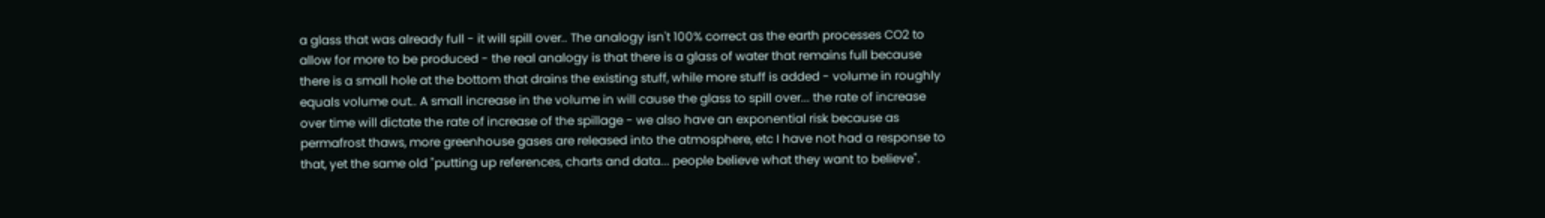a glass that was already full - it will spill over.. The analogy isn't 100% correct as the earth processes CO2 to allow for more to be produced - the real analogy is that there is a glass of water that remains full because there is a small hole at the bottom that drains the existing stuff, while more stuff is added - volume in roughly equals volume out.. A small increase in the volume in will cause the glass to spill over... the rate of increase over time will dictate the rate of increase of the spillage - we also have an exponential risk because as permafrost thaws, more greenhouse gases are released into the atmosphere, etc I have not had a response to that, yet the same old "putting up references, charts and data... people believe what they want to believe".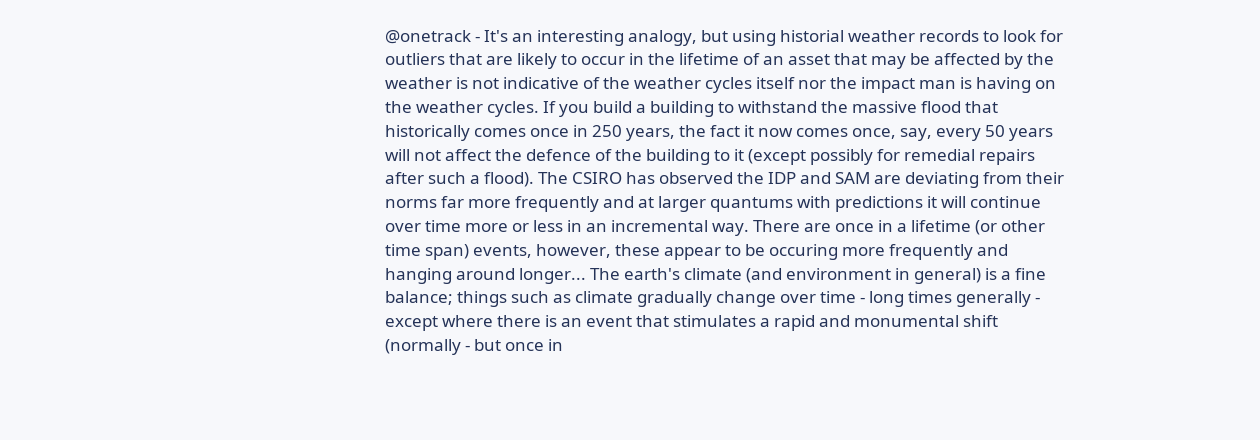@onetrack - It's an interesting analogy, but using historial weather records to look for outliers that are likely to occur in the lifetime of an asset that may be affected by the weather is not indicative of the weather cycles itself nor the impact man is having on the weather cycles. If you build a building to withstand the massive flood that historically comes once in 250 years, the fact it now comes once, say, every 50 years will not affect the defence of the building to it (except possibly for remedial repairs after such a flood). The CSIRO has observed the IDP and SAM are deviating from their norms far more frequently and at larger quantums with predictions it will continue over time more or less in an incremental way. There are once in a lifetime (or other time span) events, however, these appear to be occuring more frequently and hanging around longer... The earth's climate (and environment in general) is a fine balance; things such as climate gradually change over time - long times generally - except where there is an event that stimulates a rapid and monumental shift (normally - but once in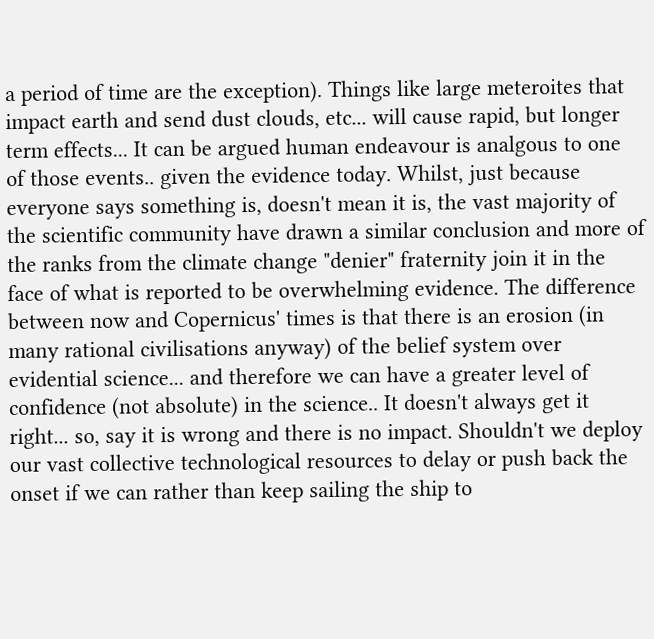a period of time are the exception). Things like large meteroites that impact earth and send dust clouds, etc... will cause rapid, but longer term effects... It can be argued human endeavour is analgous to one of those events.. given the evidence today. Whilst, just because everyone says something is, doesn't mean it is, the vast majority of the scientific community have drawn a similar conclusion and more of the ranks from the climate change "denier" fraternity join it in the face of what is reported to be overwhelming evidence. The difference between now and Copernicus' times is that there is an erosion (in many rational civilisations anyway) of the belief system over evidential science... and therefore we can have a greater level of confidence (not absolute) in the science.. It doesn't always get it right... so, say it is wrong and there is no impact. Shouldn't we deploy our vast collective technological resources to delay or push back the onset if we can rather than keep sailing the ship to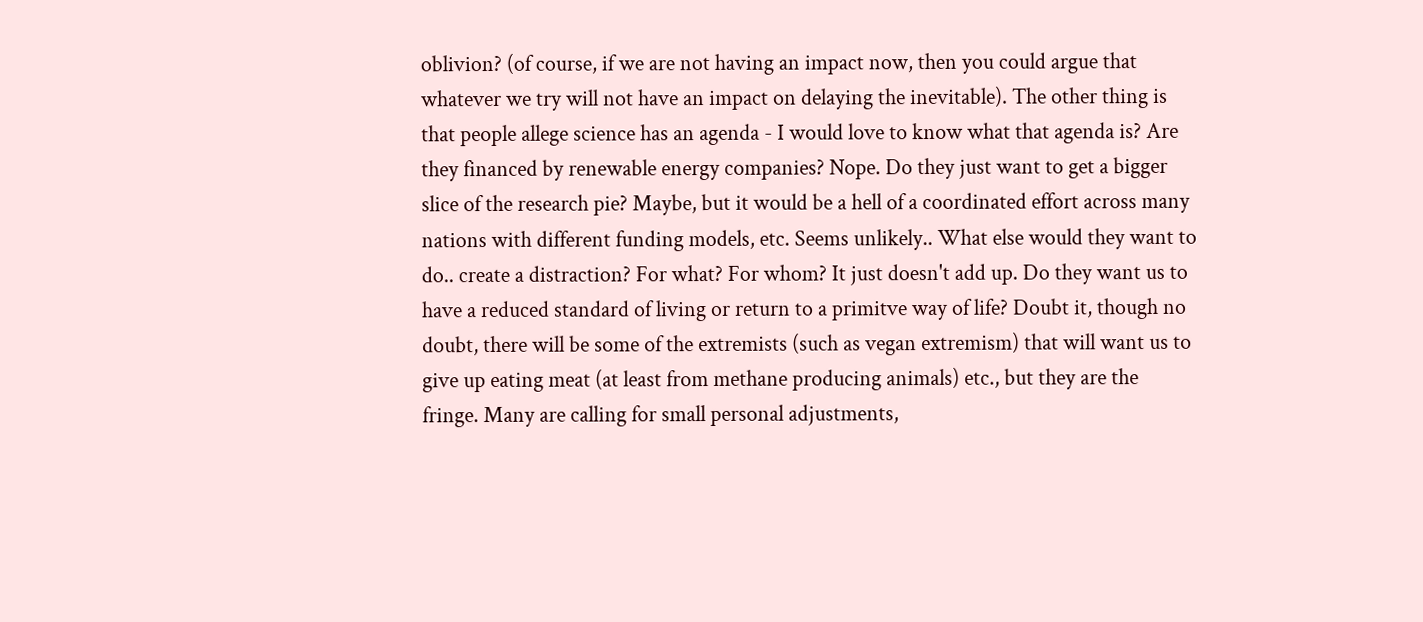oblivion? (of course, if we are not having an impact now, then you could argue that whatever we try will not have an impact on delaying the inevitable). The other thing is that people allege science has an agenda - I would love to know what that agenda is? Are they financed by renewable energy companies? Nope. Do they just want to get a bigger slice of the research pie? Maybe, but it would be a hell of a coordinated effort across many nations with different funding models, etc. Seems unlikely.. What else would they want to do.. create a distraction? For what? For whom? It just doesn't add up. Do they want us to have a reduced standard of living or return to a primitve way of life? Doubt it, though no doubt, there will be some of the extremists (such as vegan extremism) that will want us to give up eating meat (at least from methane producing animals) etc., but they are the fringe. Many are calling for small personal adjustments,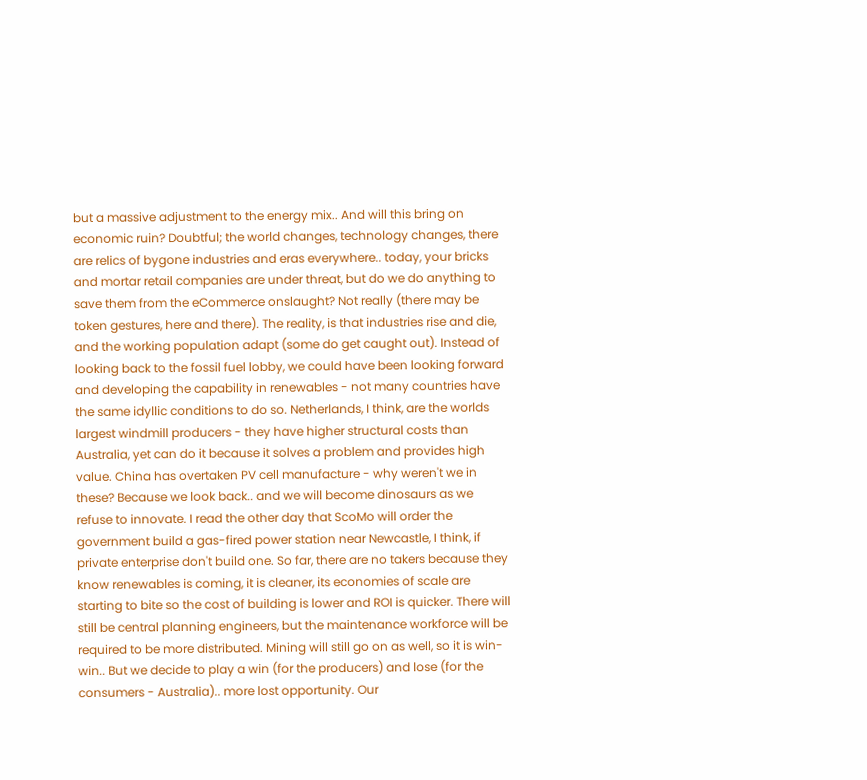but a massive adjustment to the energy mix.. And will this bring on economic ruin? Doubtful; the world changes, technology changes, there are relics of bygone industries and eras everywhere.. today, your bricks and mortar retail companies are under threat, but do we do anything to save them from the eCommerce onslaught? Not really (there may be token gestures, here and there). The reality, is that industries rise and die, and the working population adapt (some do get caught out). Instead of looking back to the fossil fuel lobby, we could have been looking forward and developing the capability in renewables - not many countries have the same idyllic conditions to do so. Netherlands, I think, are the worlds largest windmill producers - they have higher structural costs than Australia, yet can do it because it solves a problem and provides high value. China has overtaken PV cell manufacture - why weren't we in these? Because we look back.. and we will become dinosaurs as we refuse to innovate. I read the other day that ScoMo will order the government build a gas-fired power station near Newcastle, I think, if private enterprise don't build one. So far, there are no takers because they know renewables is coming, it is cleaner, its economies of scale are starting to bite so the cost of building is lower and ROI is quicker. There will still be central planning engineers, but the maintenance workforce will be required to be more distributed. Mining will still go on as well, so it is win-win.. But we decide to play a win (for the producers) and lose (for the consumers - Australia).. more lost opportunity. Our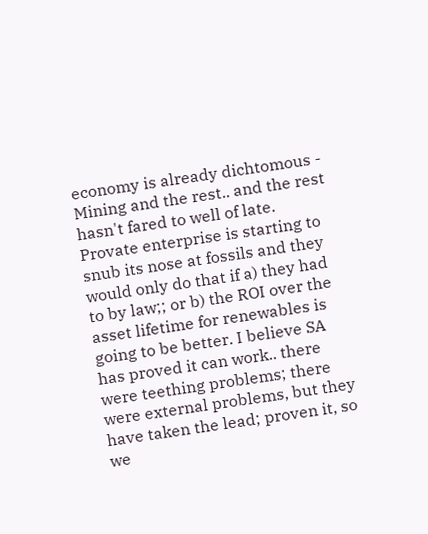economy is already dichtomous - Mining and the rest.. and the rest hasn't fared to well of late. Provate enterprise is starting to snub its nose at fossils and they would only do that if a) they had to by law;; or b) the ROI over the asset lifetime for renewables is going to be better. I believe SA has proved it can work.. there were teething problems; there were external problems, but they have taken the lead; proven it, so we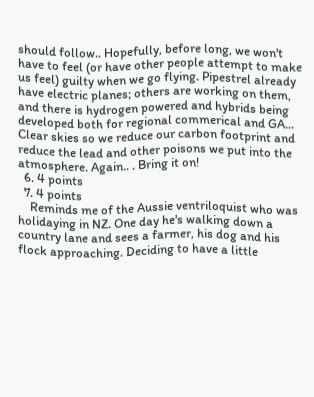should follow.. Hopefully, before long, we won't have to feel (or have other people attempt to make us feel) guilty when we go flying. Pipestrel already have electric planes; others are working on them, and there is hydrogen powered and hybrids being developed both for regional commerical and GA... Clear skies so we reduce our carbon footprint and reduce the lead and other poisons we put into the atmosphere. Again.. . Bring it on!
  6. 4 points
  7. 4 points
    Reminds me of the Aussie ventriloquist who was holidaying in NZ. One day he's walking down a country lane and sees a farmer, his dog and his flock approaching. Deciding to have a little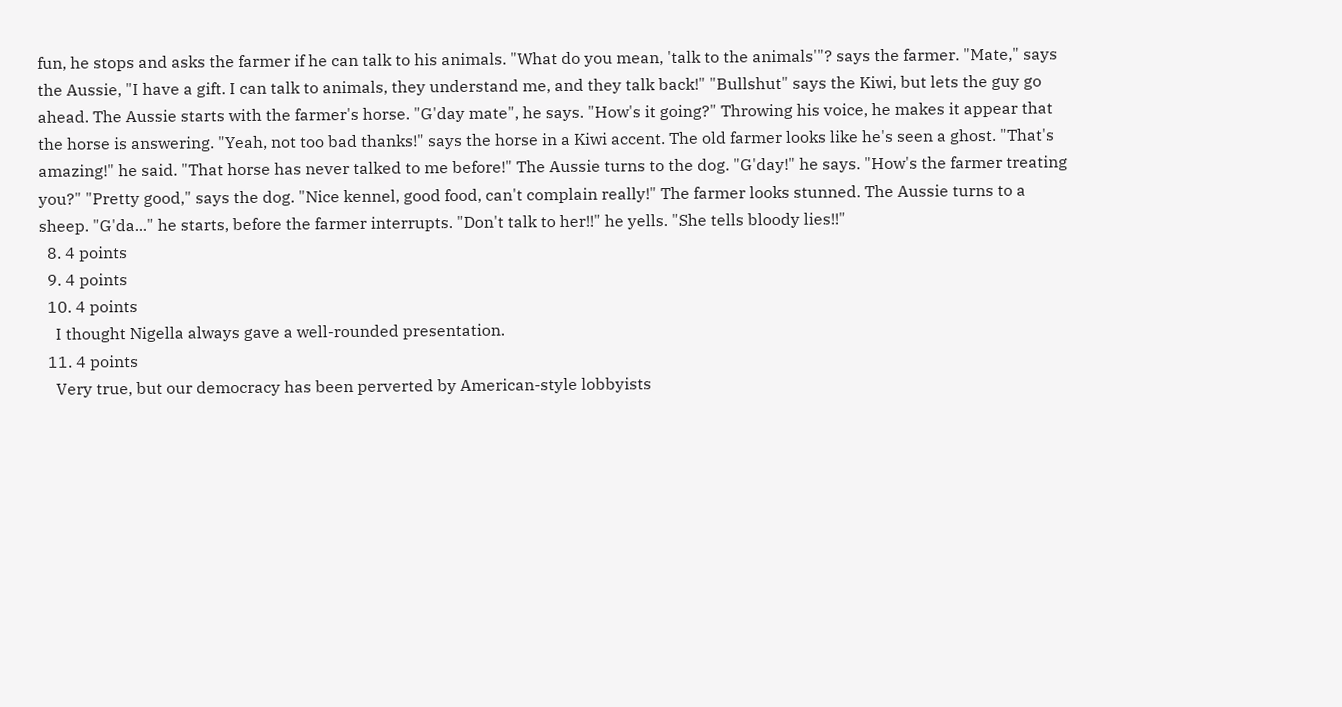fun, he stops and asks the farmer if he can talk to his animals. "What do you mean, 'talk to the animals'"? says the farmer. "Mate," says the Aussie, "I have a gift. I can talk to animals, they understand me, and they talk back!" "Bullshut" says the Kiwi, but lets the guy go ahead. The Aussie starts with the farmer's horse. "G'day mate", he says. "How's it going?" Throwing his voice, he makes it appear that the horse is answering. "Yeah, not too bad thanks!" says the horse in a Kiwi accent. The old farmer looks like he's seen a ghost. "That's amazing!" he said. "That horse has never talked to me before!" The Aussie turns to the dog. "G'day!" he says. "How's the farmer treating you?" "Pretty good," says the dog. "Nice kennel, good food, can't complain really!" The farmer looks stunned. The Aussie turns to a sheep. "G'da..." he starts, before the farmer interrupts. "Don't talk to her!!" he yells. "She tells bloody lies!!"
  8. 4 points
  9. 4 points
  10. 4 points
    I thought Nigella always gave a well-rounded presentation.
  11. 4 points
    Very true, but our democracy has been perverted by American-style lobbyists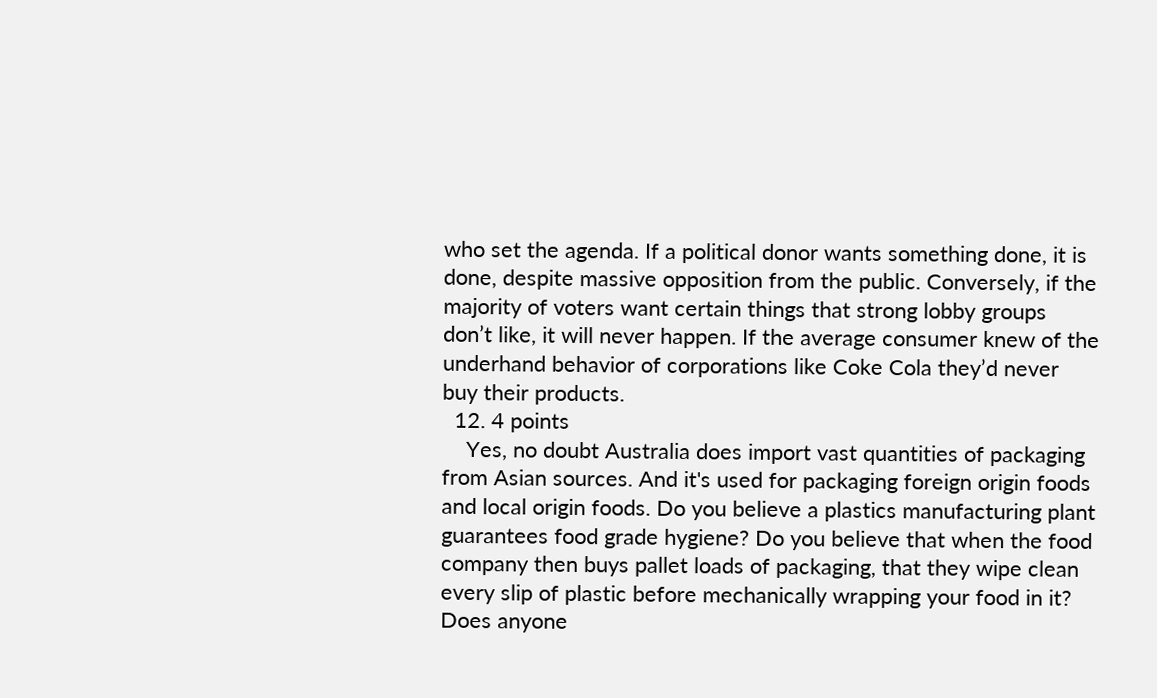who set the agenda. If a political donor wants something done, it is done, despite massive opposition from the public. Conversely, if the majority of voters want certain things that strong lobby groups don’t like, it will never happen. If the average consumer knew of the underhand behavior of corporations like Coke Cola they’d never buy their products.
  12. 4 points
    Yes, no doubt Australia does import vast quantities of packaging from Asian sources. And it's used for packaging foreign origin foods and local origin foods. Do you believe a plastics manufacturing plant guarantees food grade hygiene? Do you believe that when the food company then buys pallet loads of packaging, that they wipe clean every slip of plastic before mechanically wrapping your food in it? Does anyone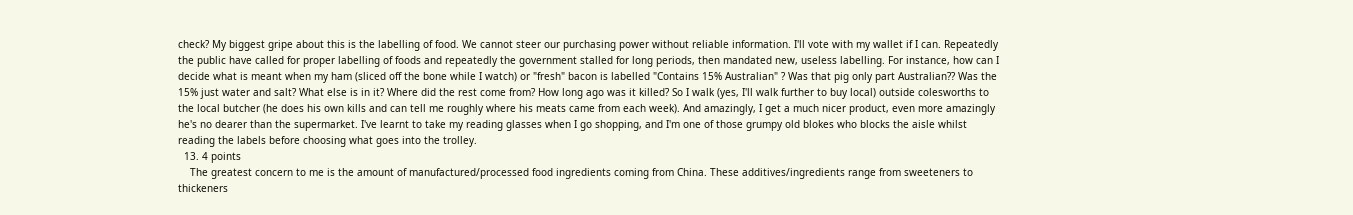check? My biggest gripe about this is the labelling of food. We cannot steer our purchasing power without reliable information. I'll vote with my wallet if I can. Repeatedly the public have called for proper labelling of foods and repeatedly the government stalled for long periods, then mandated new, useless labelling. For instance, how can I decide what is meant when my ham (sliced off the bone while I watch) or "fresh" bacon is labelled "Contains 15% Australian" ? Was that pig only part Australian?? Was the 15% just water and salt? What else is in it? Where did the rest come from? How long ago was it killed? So I walk (yes, I'll walk further to buy local) outside colesworths to the local butcher (he does his own kills and can tell me roughly where his meats came from each week). And amazingly, I get a much nicer product, even more amazingly he's no dearer than the supermarket. I've learnt to take my reading glasses when I go shopping, and I'm one of those grumpy old blokes who blocks the aisle whilst reading the labels before choosing what goes into the trolley.
  13. 4 points
    The greatest concern to me is the amount of manufactured/processed food ingredients coming from China. These additives/ingredients range from sweeteners to thickeners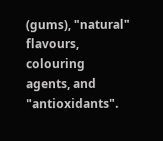(gums), "natural" flavours, colouring agents, and "antioxidants".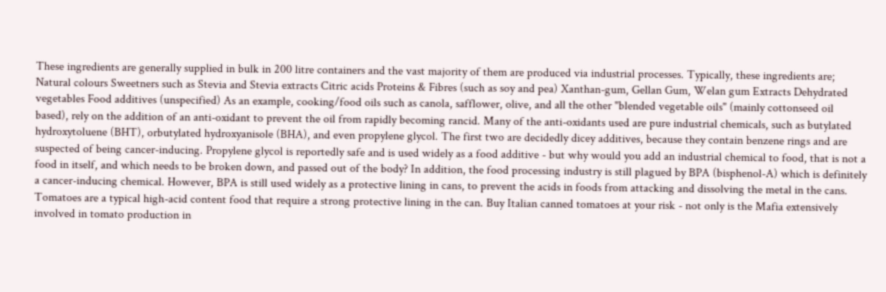These ingredients are generally supplied in bulk in 200 litre containers and the vast majority of them are produced via industrial processes. Typically, these ingredients are; Natural colours Sweetners such as Stevia and Stevia extracts Citric acids Proteins & Fibres (such as soy and pea) Xanthan-gum, Gellan Gum, Welan gum Extracts Dehydrated vegetables Food additives (unspecified) As an example, cooking/food oils such as canola, safflower, olive, and all the other "blended vegetable oils" (mainly cottonseed oil based), rely on the addition of an anti-oxidant to prevent the oil from rapidly becoming rancid. Many of the anti-oxidants used are pure industrial chemicals, such as butylated hydroxytoluene (BHT), orbutylated hydroxyanisole (BHA), and even propylene glycol. The first two are decidedly dicey additives, because they contain benzene rings and are suspected of being cancer-inducing. Propylene glycol is reportedly safe and is used widely as a food additive - but why would you add an industrial chemical to food, that is not a food in itself, and which needs to be broken down, and passed out of the body? In addition, the food processing industry is still plagued by BPA (bisphenol-A) which is definitely a cancer-inducing chemical. However, BPA is still used widely as a protective lining in cans, to prevent the acids in foods from attacking and dissolving the metal in the cans. Tomatoes are a typical high-acid content food that require a strong protective lining in the can. Buy Italian canned tomatoes at your risk - not only is the Mafia extensively involved in tomato production in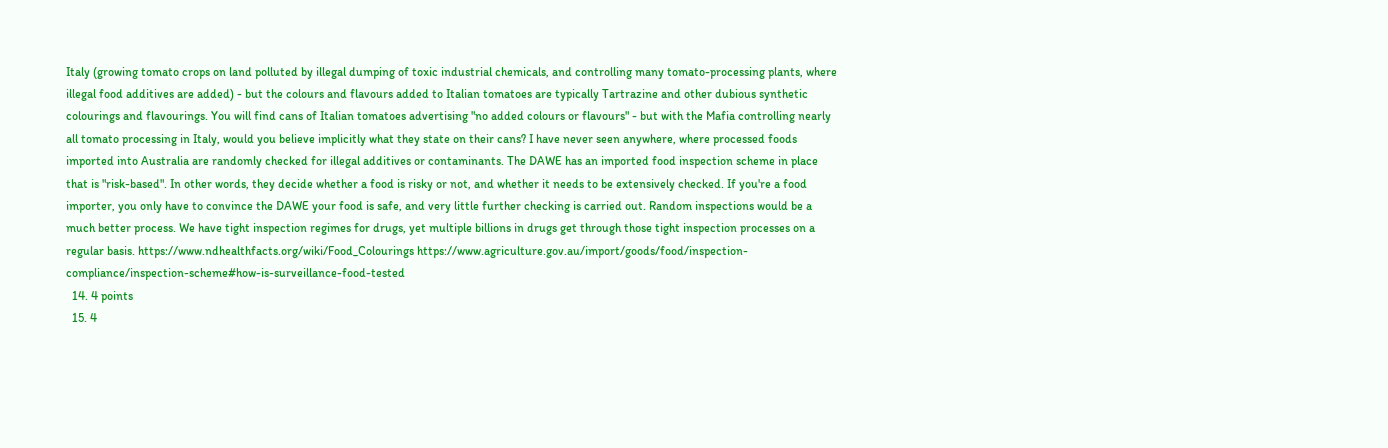Italy (growing tomato crops on land polluted by illegal dumping of toxic industrial chemicals, and controlling many tomato-processing plants, where illegal food additives are added) - but the colours and flavours added to Italian tomatoes are typically Tartrazine and other dubious synthetic colourings and flavourings. You will find cans of Italian tomatoes advertising "no added colours or flavours" - but with the Mafia controlling nearly all tomato processing in Italy, would you believe implicitly what they state on their cans? I have never seen anywhere, where processed foods imported into Australia are randomly checked for illegal additives or contaminants. The DAWE has an imported food inspection scheme in place that is "risk-based". In other words, they decide whether a food is risky or not, and whether it needs to be extensively checked. If you're a food importer, you only have to convince the DAWE your food is safe, and very little further checking is carried out. Random inspections would be a much better process. We have tight inspection regimes for drugs, yet multiple billions in drugs get through those tight inspection processes on a regular basis. https://www.ndhealthfacts.org/wiki/Food_Colourings https://www.agriculture.gov.au/import/goods/food/inspection-compliance/inspection-scheme#how-is-surveillance-food-tested
  14. 4 points
  15. 4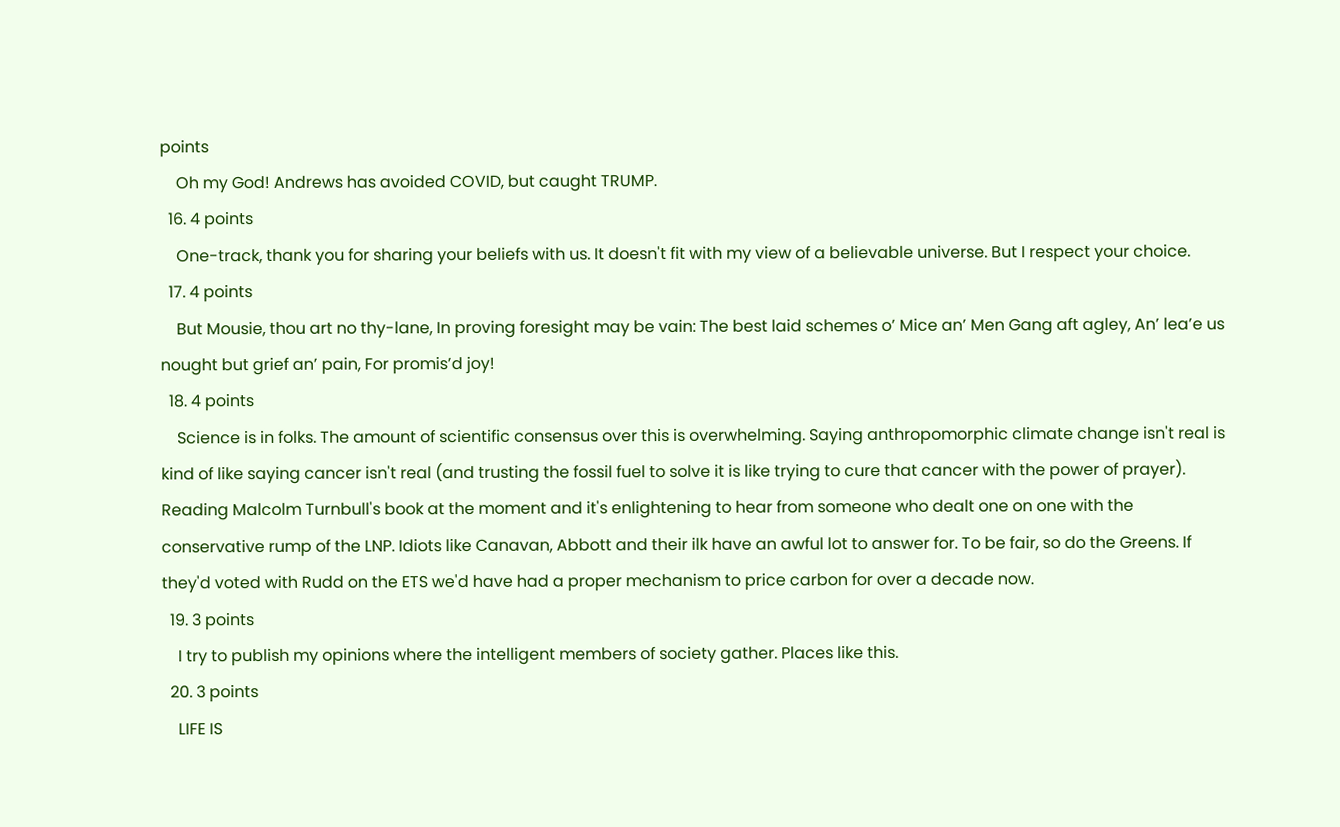points
    Oh my God! Andrews has avoided COVID, but caught TRUMP.
  16. 4 points
    One-track, thank you for sharing your beliefs with us. It doesn't fit with my view of a believable universe. But I respect your choice.
  17. 4 points
    But Mousie, thou art no thy-lane, In proving foresight may be vain: The best laid schemes o’ Mice an’ Men Gang aft agley, An’ lea’e us nought but grief an’ pain, For promis’d joy!
  18. 4 points
    Science is in folks. The amount of scientific consensus over this is overwhelming. Saying anthropomorphic climate change isn't real is kind of like saying cancer isn't real (and trusting the fossil fuel to solve it is like trying to cure that cancer with the power of prayer). Reading Malcolm Turnbull's book at the moment and it's enlightening to hear from someone who dealt one on one with the conservative rump of the LNP. Idiots like Canavan, Abbott and their ilk have an awful lot to answer for. To be fair, so do the Greens. If they'd voted with Rudd on the ETS we'd have had a proper mechanism to price carbon for over a decade now.
  19. 3 points
    I try to publish my opinions where the intelligent members of society gather. Places like this.
  20. 3 points
    LIFE IS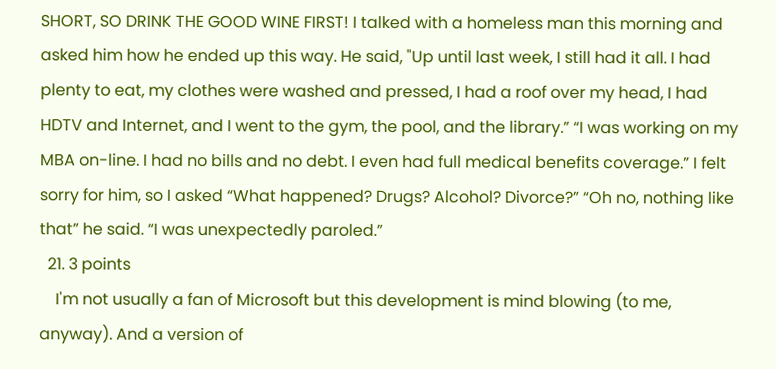SHORT, SO DRINK THE GOOD WINE FIRST! I talked with a homeless man this morning and asked him how he ended up this way. He said, "Up until last week, I still had it all. I had plenty to eat, my clothes were washed and pressed, I had a roof over my head, I had HDTV and Internet, and I went to the gym, the pool, and the library.” “I was working on my MBA on-line. I had no bills and no debt. I even had full medical benefits coverage.” I felt sorry for him, so I asked “What happened? Drugs? Alcohol? Divorce?” “Oh no, nothing like that” he said. “I was unexpectedly paroled.”
  21. 3 points
    I'm not usually a fan of Microsoft but this development is mind blowing (to me, anyway). And a version of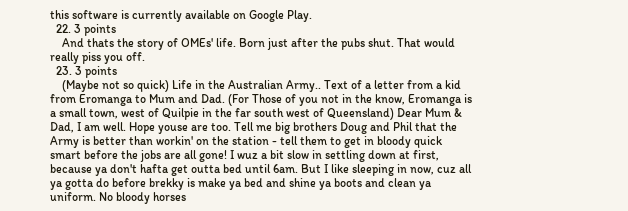this software is currently available on Google Play.
  22. 3 points
    And thats the story of OMEs' life. Born just after the pubs shut. That would really piss you off.
  23. 3 points
    (Maybe not so quick) Life in the Australian Army.. Text of a letter from a kid from Eromanga to Mum and Dad. (For Those of you not in the know, Eromanga is a small town, west of Quilpie in the far south west of Queensland) Dear Mum & Dad, I am well. Hope youse are too. Tell me big brothers Doug and Phil that the Army is better than workin' on the station - tell them to get in bloody quick smart before the jobs are all gone! I wuz a bit slow in settling down at first, because ya don't hafta get outta bed until 6am. But I like sleeping in now, cuz all ya gotta do before brekky is make ya bed and shine ya boots and clean ya uniform. No bloody horses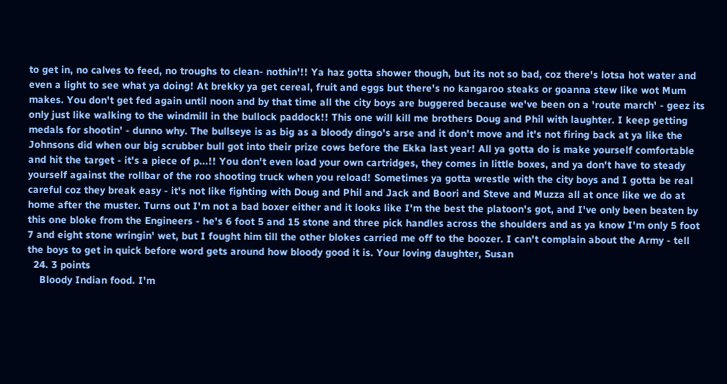to get in, no calves to feed, no troughs to clean- nothin'!! Ya haz gotta shower though, but its not so bad, coz there's lotsa hot water and even a light to see what ya doing! At brekky ya get cereal, fruit and eggs but there's no kangaroo steaks or goanna stew like wot Mum makes. You don't get fed again until noon and by that time all the city boys are buggered because we've been on a 'route march' - geez its only just like walking to the windmill in the bullock paddock!! This one will kill me brothers Doug and Phil with laughter. I keep getting medals for shootin' - dunno why. The bullseye is as big as a bloody dingo's arse and it don't move and it's not firing back at ya like the Johnsons did when our big scrubber bull got into their prize cows before the Ekka last year! All ya gotta do is make yourself comfortable and hit the target - it's a piece of p...!! You don't even load your own cartridges, they comes in little boxes, and ya don't have to steady yourself against the rollbar of the roo shooting truck when you reload! Sometimes ya gotta wrestle with the city boys and I gotta be real careful coz they break easy - it's not like fighting with Doug and Phil and Jack and Boori and Steve and Muzza all at once like we do at home after the muster. Turns out I'm not a bad boxer either and it looks like I'm the best the platoon's got, and I've only been beaten by this one bloke from the Engineers - he's 6 foot 5 and 15 stone and three pick handles across the shoulders and as ya know I'm only 5 foot 7 and eight stone wringin' wet, but I fought him till the other blokes carried me off to the boozer. I can't complain about the Army - tell the boys to get in quick before word gets around how bloody good it is. Your loving daughter, Susan
  24. 3 points
    Bloody Indian food. I'm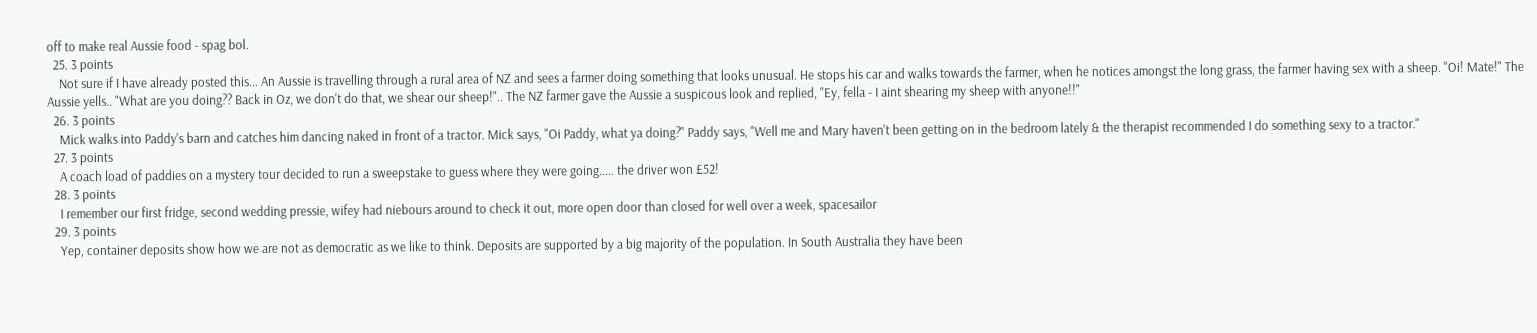off to make real Aussie food - spag bol.
  25. 3 points
    Not sure if I have already posted this... An Aussie is travelling through a rural area of NZ and sees a farmer doing something that looks unusual. He stops his car and walks towards the farmer, when he notices amongst the long grass, the farmer having sex with a sheep. "Oi! Mate!" The Aussie yells.. "What are you doing?? Back in Oz, we don't do that, we shear our sheep!".. The NZ farmer gave the Aussie a suspicous look and replied, "Ey, fella - I aint shearing my sheep with anyone!!"
  26. 3 points
    Mick walks into Paddy's barn and catches him dancing naked in front of a tractor. Mick says, "Oi Paddy, what ya doing?" Paddy says, "Well me and Mary haven't been getting on in the bedroom lately & the therapist recommended I do something sexy to a tractor."
  27. 3 points
    A coach load of paddies on a mystery tour decided to run a sweepstake to guess where they were going..... the driver won £52!
  28. 3 points
    I remember our first fridge, second wedding pressie, wifey had niebours around to check it out, more open door than closed for well over a week, spacesailor
  29. 3 points
    Yep, container deposits show how we are not as democratic as we like to think. Deposits are supported by a big majority of the population. In South Australia they have been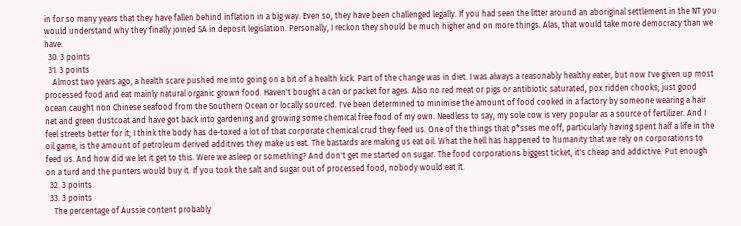in for so many years that they have fallen behind inflation in a big way. Even so, they have been challenged legally. If you had seen the litter around an aboriginal settlement in the NT you would understand why they finally joined SA in deposit legislation. Personally, I reckon they should be much higher and on more things. Alas, that would take more democracy than we have.
  30. 3 points
  31. 3 points
    Almost two years ago, a health scare pushed me into going on a bit of a health kick. Part of the change was in diet. I was always a reasonably healthy eater, but now I've given up most processed food and eat mainly natural organic grown food. Haven't bought a can or packet for ages. Also no red meat or pigs or antibiotic saturated, pox ridden chooks; just good ocean caught non Chinese seafood from the Southern Ocean or locally sourced. I've been determined to minimise the amount of food cooked in a factory by someone wearing a hair net and green dustcoat and have got back into gardening and growing some chemical free food of my own. Needless to say, my sole cow is very popular as a source of fertilizer. And I feel streets better for it; I think the body has de-toxed a lot of that corporate chemical crud they feed us. One of the things that p*sses me off, particularly having spent half a life in the oil game, is the amount of petroleum derived additives they make us eat. The bastards are making us eat oil. What the hell has happened to humanity that we rely on corporations to feed us. And how did we let it get to this. Were we asleep or something? And don't get me started on sugar. The food corporations biggest ticket, it's cheap and addictive. Put enough on a turd and the punters would buy it. If you took the salt and sugar out of processed food, nobody would eat it.
  32. 3 points
  33. 3 points
    The percentage of Aussie content probably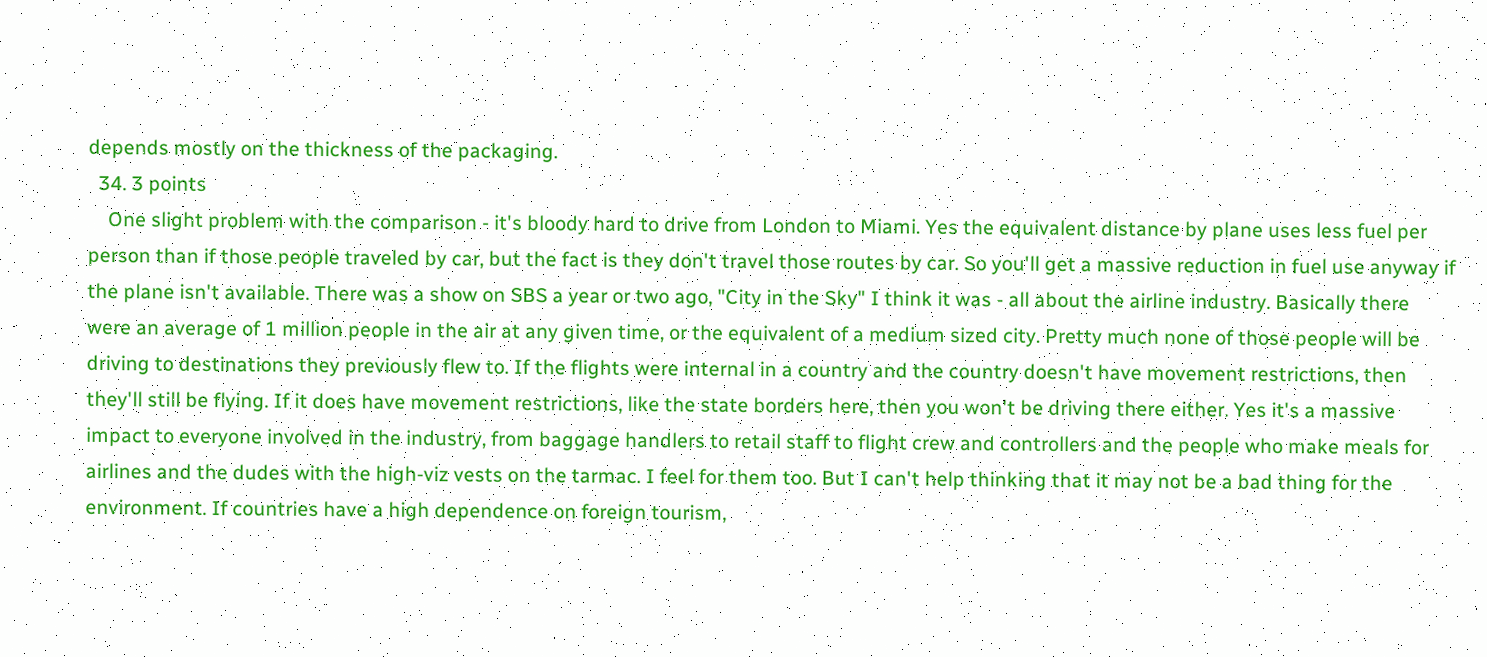depends mostly on the thickness of the packaging.
  34. 3 points
    One slight problem with the comparison - it's bloody hard to drive from London to Miami. Yes the equivalent distance by plane uses less fuel per person than if those people traveled by car, but the fact is they don't travel those routes by car. So you'll get a massive reduction in fuel use anyway if the plane isn't available. There was a show on SBS a year or two ago, "City in the Sky" I think it was - all about the airline industry. Basically there were an average of 1 million people in the air at any given time, or the equivalent of a medium sized city. Pretty much none of those people will be driving to destinations they previously flew to. If the flights were internal in a country and the country doesn't have movement restrictions, then they'll still be flying. If it does have movement restrictions, like the state borders here, then you won't be driving there either. Yes it's a massive impact to everyone involved in the industry, from baggage handlers to retail staff to flight crew and controllers and the people who make meals for airlines and the dudes with the high-viz vests on the tarmac. I feel for them too. But I can't help thinking that it may not be a bad thing for the environment. If countries have a high dependence on foreign tourism,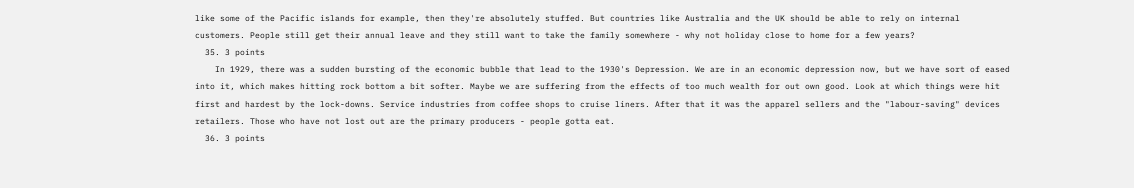like some of the Pacific islands for example, then they're absolutely stuffed. But countries like Australia and the UK should be able to rely on internal customers. People still get their annual leave and they still want to take the family somewhere - why not holiday close to home for a few years?
  35. 3 points
    In 1929, there was a sudden bursting of the economic bubble that lead to the 1930's Depression. We are in an economic depression now, but we have sort of eased into it, which makes hitting rock bottom a bit softer. Maybe we are suffering from the effects of too much wealth for out own good. Look at which things were hit first and hardest by the lock-downs. Service industries from coffee shops to cruise liners. After that it was the apparel sellers and the "labour-saving" devices retailers. Those who have not lost out are the primary producers - people gotta eat.
  36. 3 points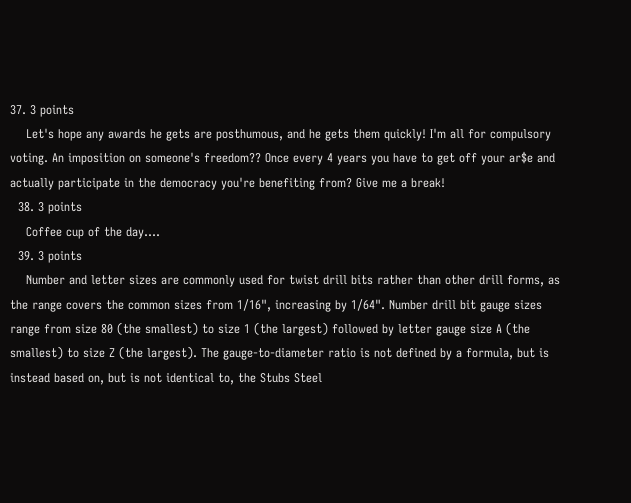37. 3 points
    Let's hope any awards he gets are posthumous, and he gets them quickly! I'm all for compulsory voting. An imposition on someone's freedom?? Once every 4 years you have to get off your ar$e and actually participate in the democracy you're benefiting from? Give me a break!
  38. 3 points
    Coffee cup of the day....
  39. 3 points
    Number and letter sizes are commonly used for twist drill bits rather than other drill forms, as the range covers the common sizes from 1/16", increasing by 1/64". Number drill bit gauge sizes range from size 80 (the smallest) to size 1 (the largest) followed by letter gauge size A (the smallest) to size Z (the largest). The gauge-to-diameter ratio is not defined by a formula, but is instead based on, but is not identical to, the Stubs Steel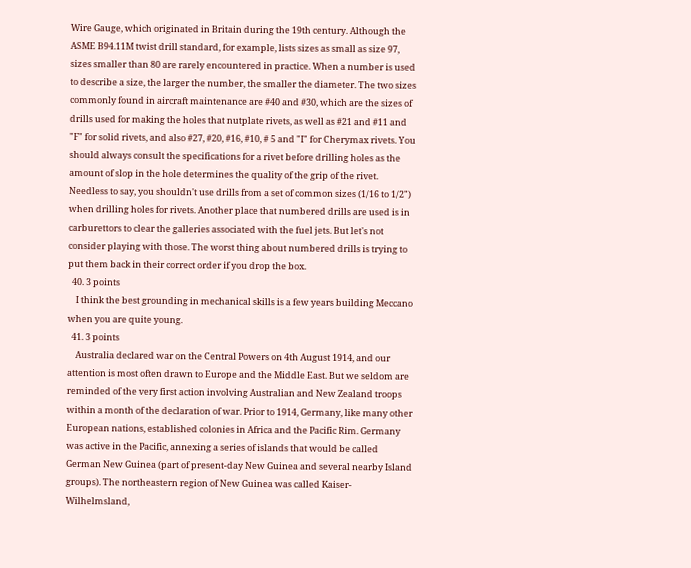Wire Gauge, which originated in Britain during the 19th century. Although the ASME B94.11M twist drill standard, for example, lists sizes as small as size 97, sizes smaller than 80 are rarely encountered in practice. When a number is used to describe a size, the larger the number, the smaller the diameter. The two sizes commonly found in aircraft maintenance are #40 and #30, which are the sizes of drills used for making the holes that nutplate rivets, as well as #21 and #11 and "F" for solid rivets, and also #27, #20, #16, #10, # 5 and "I" for Cherymax rivets. You should always consult the specifications for a rivet before drilling holes as the amount of slop in the hole determines the quality of the grip of the rivet. Needless to say, you shouldn't use drills from a set of common sizes (1/16 to 1/2") when drilling holes for rivets. Another place that numbered drills are used is in carburettors to clear the galleries associated with the fuel jets. But let's not consider playing with those. The worst thing about numbered drills is trying to put them back in their correct order if you drop the box.
  40. 3 points
    I think the best grounding in mechanical skills is a few years building Meccano when you are quite young.
  41. 3 points
    Australia declared war on the Central Powers on 4th August 1914, and our attention is most often drawn to Europe and the Middle East. But we seldom are reminded of the very first action involving Australian and New Zealand troops within a month of the declaration of war. Prior to 1914, Germany, like many other European nations, established colonies in Africa and the Pacific Rim. Germany was active in the Pacific, annexing a series of islands that would be called German New Guinea (part of present-day New Guinea and several nearby Island groups). The northeastern region of New Guinea was called Kaiser-Wilhelmsland,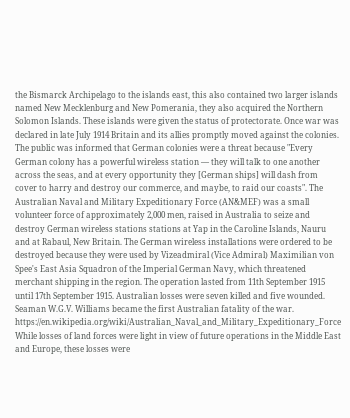the Bismarck Archipelago to the islands east, this also contained two larger islands named New Mecklenburg and New Pomerania, they also acquired the Northern Solomon Islands. These islands were given the status of protectorate. Once war was declared in late July 1914 Britain and its allies promptly moved against the colonies. The public was informed that German colonies were a threat because "Every German colony has a powerful wireless station — they will talk to one another across the seas, and at every opportunity they [German ships] will dash from cover to harry and destroy our commerce, and maybe, to raid our coasts". The Australian Naval and Military Expeditionary Force (AN&MEF) was a small volunteer force of approximately 2,000 men, raised in Australia to seize and destroy German wireless stations stations at Yap in the Caroline Islands, Nauru and at Rabaul, New Britain. The German wireless installations were ordered to be destroyed because they were used by Vizeadmiral (Vice Admiral) Maximilian von Spee's East Asia Squadron of the Imperial German Navy, which threatened merchant shipping in the region. The operation lasted from 11th September 1915 until 17th September 1915. Australian losses were seven killed and five wounded. Seaman W.G.V. Williams became the first Australian fatality of the war. https://en.wikipedia.org/wiki/Australian_Naval_and_Military_Expeditionary_Force While losses of land forces were light in view of future operations in the Middle East and Europe, these losses were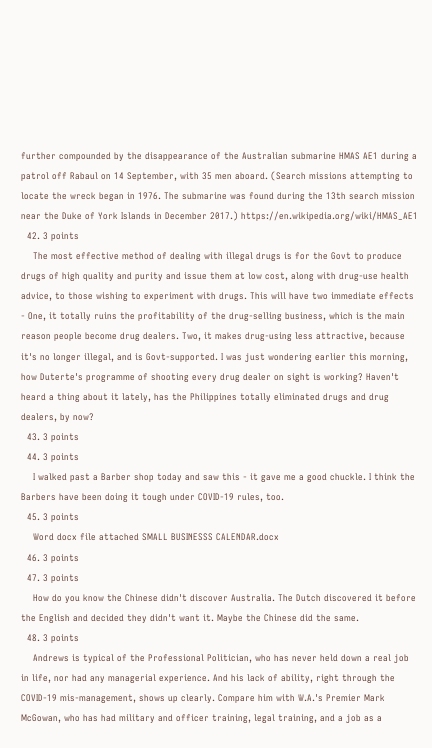further compounded by the disappearance of the Australian submarine HMAS AE1 during a patrol off Rabaul on 14 September, with 35 men aboard. (Search missions attempting to locate the wreck began in 1976. The submarine was found during the 13th search mission near the Duke of York Islands in December 2017.) https://en.wikipedia.org/wiki/HMAS_AE1
  42. 3 points
    The most effective method of dealing with illegal drugs is for the Govt to produce drugs of high quality and purity and issue them at low cost, along with drug-use health advice, to those wishing to experiment with drugs. This will have two immediate effects - One, it totally ruins the profitability of the drug-selling business, which is the main reason people become drug dealers. Two, it makes drug-using less attractive, because it's no longer illegal, and is Govt-supported. I was just wondering earlier this morning, how Duterte's programme of shooting every drug dealer on sight is working? Haven't heard a thing about it lately, has the Philippines totally eliminated drugs and drug dealers, by now?
  43. 3 points
  44. 3 points
    I walked past a Barber shop today and saw this - it gave me a good chuckle. I think the Barbers have been doing it tough under COVID-19 rules, too.
  45. 3 points
    Word docx file attached SMALL BUSINESSS CALENDAR.docx
  46. 3 points
  47. 3 points
    How do you know the Chinese didn't discover Australia. The Dutch discovered it before the English and decided they didn't want it. Maybe the Chinese did the same.
  48. 3 points
    Andrews is typical of the Professional Politician, who has never held down a real job in life, nor had any managerial experience. And his lack of ability, right through the COVID-19 mis-management, shows up clearly. Compare him with W.A.'s Premier Mark McGowan, who has had military and officer training, legal training, and a job as a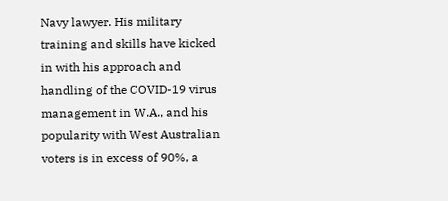Navy lawyer. His military training and skills have kicked in with his approach and handling of the COVID-19 virus management in W.A., and his popularity with West Australian voters is in excess of 90%, a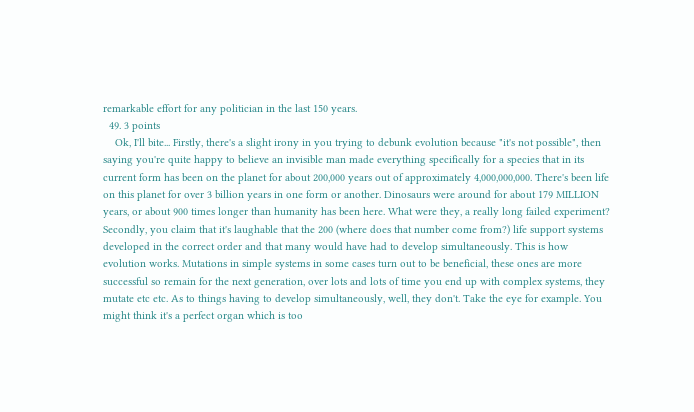remarkable effort for any politician in the last 150 years.
  49. 3 points
    Ok, I'll bite... Firstly, there's a slight irony in you trying to debunk evolution because "it's not possible", then saying you're quite happy to believe an invisible man made everything specifically for a species that in its current form has been on the planet for about 200,000 years out of approximately 4,000,000,000. There's been life on this planet for over 3 billion years in one form or another. Dinosaurs were around for about 179 MILLION years, or about 900 times longer than humanity has been here. What were they, a really long failed experiment? Secondly, you claim that it's laughable that the 200 (where does that number come from?) life support systems developed in the correct order and that many would have had to develop simultaneously. This is how evolution works. Mutations in simple systems in some cases turn out to be beneficial, these ones are more successful so remain for the next generation, over lots and lots of time you end up with complex systems, they mutate etc etc. As to things having to develop simultaneously, well, they don't. Take the eye for example. You might think it's a perfect organ which is too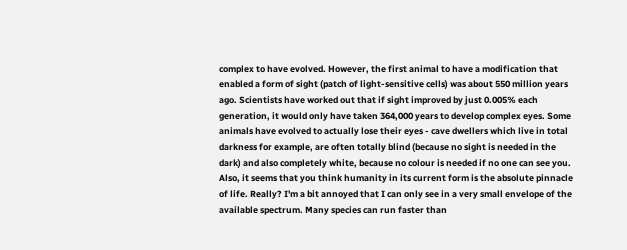complex to have evolved. However, the first animal to have a modification that enabled a form of sight (patch of light-sensitive cells) was about 550 million years ago. Scientists have worked out that if sight improved by just 0.005% each generation, it would only have taken 364,000 years to develop complex eyes. Some animals have evolved to actually lose their eyes - cave dwellers which live in total darkness for example, are often totally blind (because no sight is needed in the dark) and also completely white, because no colour is needed if no one can see you. Also, it seems that you think humanity in its current form is the absolute pinnacle of life. Really? I'm a bit annoyed that I can only see in a very small envelope of the available spectrum. Many species can run faster than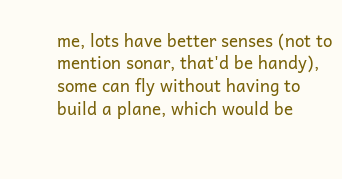me, lots have better senses (not to mention sonar, that'd be handy), some can fly without having to build a plane, which would be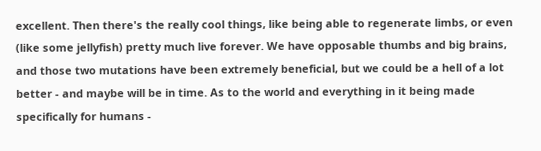excellent. Then there's the really cool things, like being able to regenerate limbs, or even (like some jellyfish) pretty much live forever. We have opposable thumbs and big brains, and those two mutations have been extremely beneficial, but we could be a hell of a lot better - and maybe will be in time. As to the world and everything in it being made specifically for humans -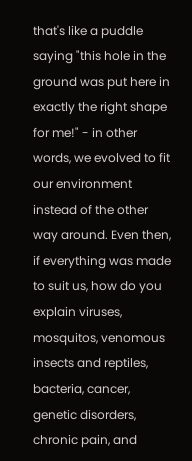that's like a puddle saying "this hole in the ground was put here in exactly the right shape for me!" - in other words, we evolved to fit our environment instead of the other way around. Even then, if everything was made to suit us, how do you explain viruses, mosquitos, venomous insects and reptiles, bacteria, cancer, genetic disorders, chronic pain, and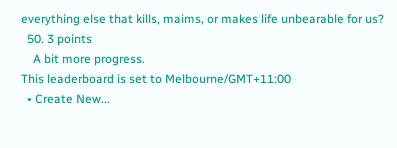everything else that kills, maims, or makes life unbearable for us?
  50. 3 points
    A bit more progress.
This leaderboard is set to Melbourne/GMT+11:00
  • Create New...